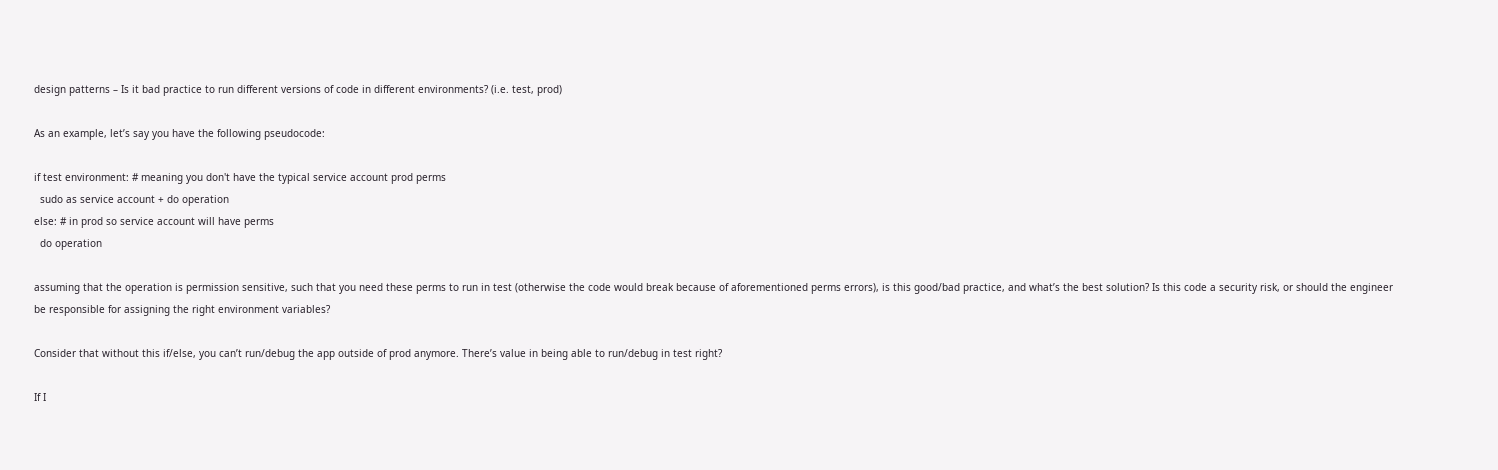design patterns – Is it bad practice to run different versions of code in different environments? (i.e. test, prod)

As an example, let’s say you have the following pseudocode:

if test environment: # meaning you don't have the typical service account prod perms
  sudo as service account + do operation
else: # in prod so service account will have perms
  do operation

assuming that the operation is permission sensitive, such that you need these perms to run in test (otherwise the code would break because of aforementioned perms errors), is this good/bad practice, and what’s the best solution? Is this code a security risk, or should the engineer be responsible for assigning the right environment variables?

Consider that without this if/else, you can’t run/debug the app outside of prod anymore. There’s value in being able to run/debug in test right?

If I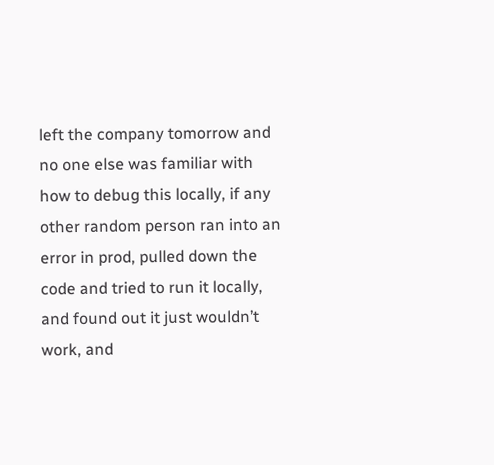left the company tomorrow and no one else was familiar with how to debug this locally, if any other random person ran into an error in prod, pulled down the code and tried to run it locally, and found out it just wouldn’t work, and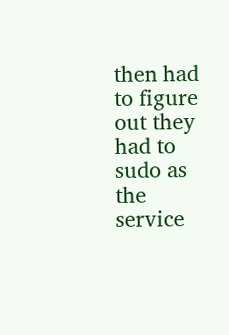then had to figure out they had to sudo as the service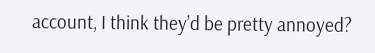account, I think they’d be pretty annoyed?